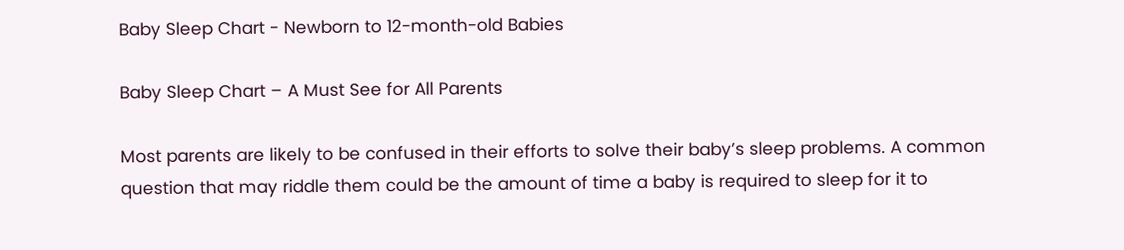Baby Sleep Chart - Newborn to 12-month-old Babies

Baby Sleep Chart – A Must See for All Parents

Most parents are likely to be confused in their efforts to solve their baby’s sleep problems. A common question that may riddle them could be the amount of time a baby is required to sleep for it to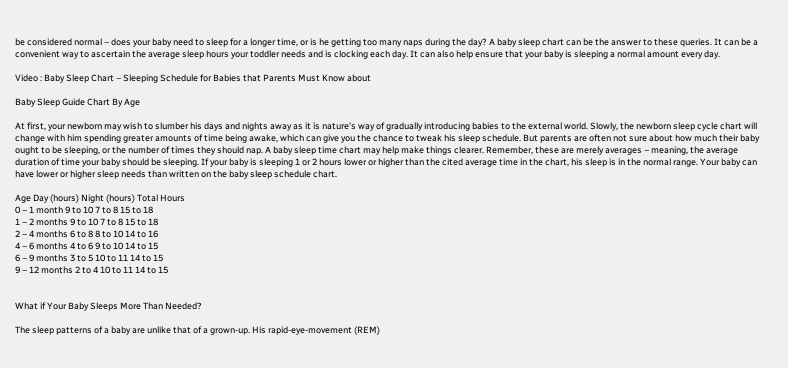be considered normal – does your baby need to sleep for a longer time, or is he getting too many naps during the day? A baby sleep chart can be the answer to these queries. It can be a convenient way to ascertain the average sleep hours your toddler needs and is clocking each day. It can also help ensure that your baby is sleeping a normal amount every day.

Video : Baby Sleep Chart – Sleeping Schedule for Babies that Parents Must Know about

Baby Sleep Guide Chart By Age

At first, your newborn may wish to slumber his days and nights away as it is nature’s way of gradually introducing babies to the external world. Slowly, the newborn sleep cycle chart will change with him spending greater amounts of time being awake, which can give you the chance to tweak his sleep schedule. But parents are often not sure about how much their baby ought to be sleeping, or the number of times they should nap. A baby sleep time chart may help make things clearer. Remember, these are merely averages – meaning, the average duration of time your baby should be sleeping. If your baby is sleeping 1 or 2 hours lower or higher than the cited average time in the chart, his sleep is in the normal range. Your baby can have lower or higher sleep needs than written on the baby sleep schedule chart.

Age Day (hours) Night (hours) Total Hours
0 – 1 month 9 to 10 7 to 8 15 to 18
1 – 2 months 9 to 10 7 to 8 15 to 18
2 – 4 months 6 to 8 8 to 10 14 to 16
4 – 6 months 4 to 6 9 to 10 14 to 15
6 – 9 months 3 to 5 10 to 11 14 to 15
9 – 12 months 2 to 4 10 to 11 14 to 15


What if Your Baby Sleeps More Than Needed?

The sleep patterns of a baby are unlike that of a grown-up. His rapid-eye-movement (REM)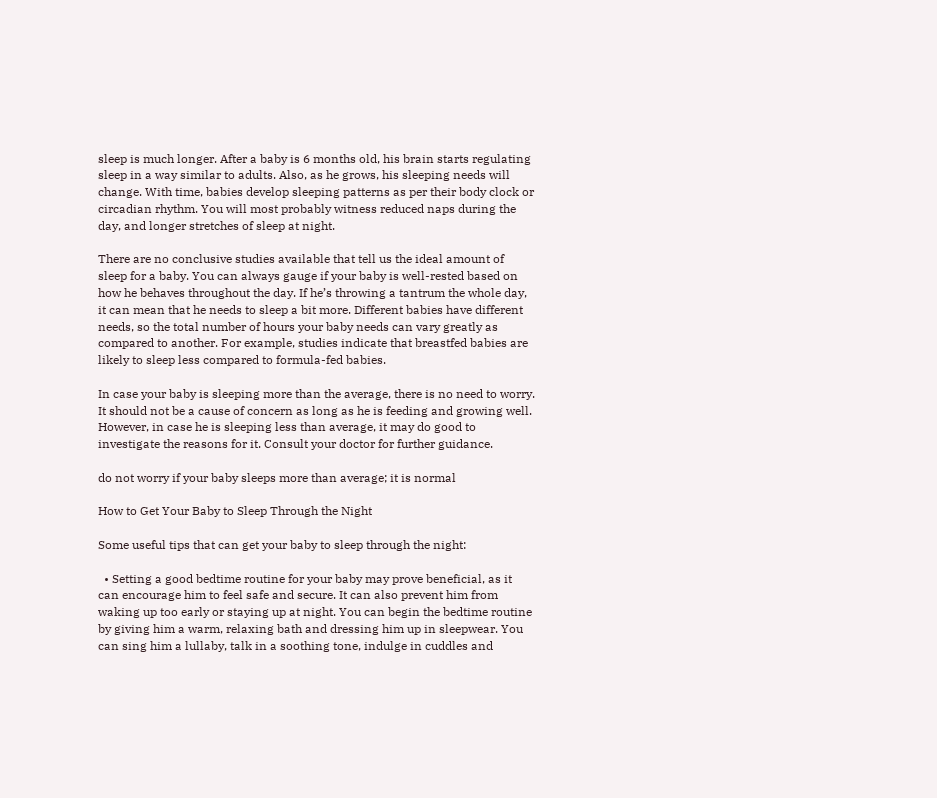sleep is much longer. After a baby is 6 months old, his brain starts regulating sleep in a way similar to adults. Also, as he grows, his sleeping needs will change. With time, babies develop sleeping patterns as per their body clock or circadian rhythm. You will most probably witness reduced naps during the day, and longer stretches of sleep at night.

There are no conclusive studies available that tell us the ideal amount of sleep for a baby. You can always gauge if your baby is well-rested based on how he behaves throughout the day. If he’s throwing a tantrum the whole day, it can mean that he needs to sleep a bit more. Different babies have different needs, so the total number of hours your baby needs can vary greatly as compared to another. For example, studies indicate that breastfed babies are likely to sleep less compared to formula-fed babies.

In case your baby is sleeping more than the average, there is no need to worry. It should not be a cause of concern as long as he is feeding and growing well. However, in case he is sleeping less than average, it may do good to investigate the reasons for it. Consult your doctor for further guidance.

do not worry if your baby sleeps more than average; it is normal

How to Get Your Baby to Sleep Through the Night

Some useful tips that can get your baby to sleep through the night:

  • Setting a good bedtime routine for your baby may prove beneficial, as it can encourage him to feel safe and secure. It can also prevent him from waking up too early or staying up at night. You can begin the bedtime routine by giving him a warm, relaxing bath and dressing him up in sleepwear. You can sing him a lullaby, talk in a soothing tone, indulge in cuddles and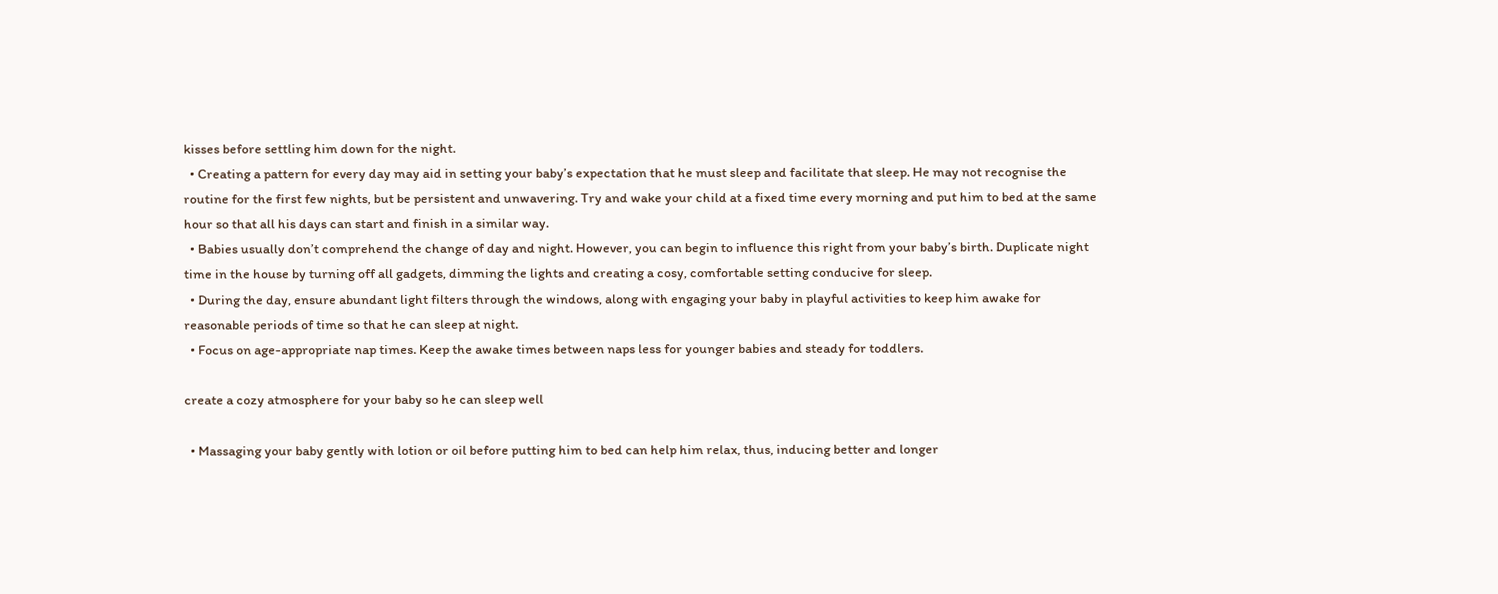kisses before settling him down for the night.
  • Creating a pattern for every day may aid in setting your baby’s expectation that he must sleep and facilitate that sleep. He may not recognise the routine for the first few nights, but be persistent and unwavering. Try and wake your child at a fixed time every morning and put him to bed at the same hour so that all his days can start and finish in a similar way.
  • Babies usually don’t comprehend the change of day and night. However, you can begin to influence this right from your baby’s birth. Duplicate night time in the house by turning off all gadgets, dimming the lights and creating a cosy, comfortable setting conducive for sleep.
  • During the day, ensure abundant light filters through the windows, along with engaging your baby in playful activities to keep him awake for reasonable periods of time so that he can sleep at night.
  • Focus on age-appropriate nap times. Keep the awake times between naps less for younger babies and steady for toddlers.

create a cozy atmosphere for your baby so he can sleep well

  • Massaging your baby gently with lotion or oil before putting him to bed can help him relax, thus, inducing better and longer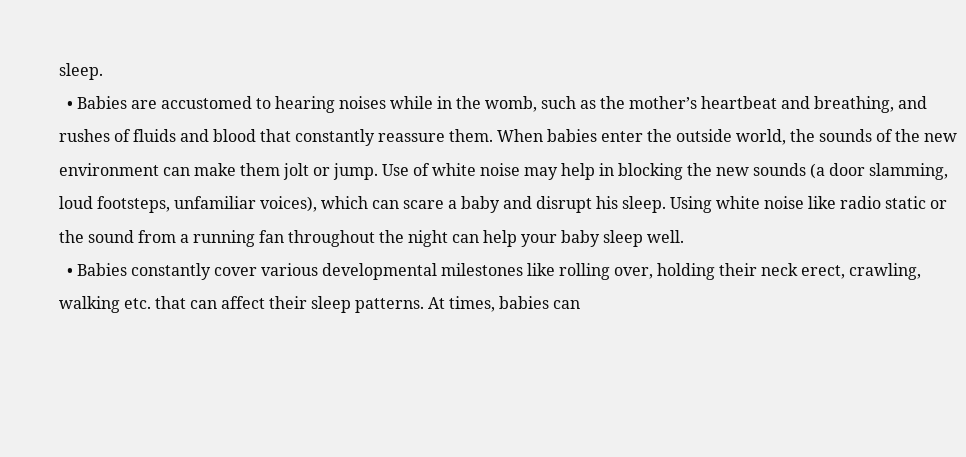sleep.
  • Babies are accustomed to hearing noises while in the womb, such as the mother’s heartbeat and breathing, and rushes of fluids and blood that constantly reassure them. When babies enter the outside world, the sounds of the new environment can make them jolt or jump. Use of white noise may help in blocking the new sounds (a door slamming, loud footsteps, unfamiliar voices), which can scare a baby and disrupt his sleep. Using white noise like radio static or the sound from a running fan throughout the night can help your baby sleep well.
  • Babies constantly cover various developmental milestones like rolling over, holding their neck erect, crawling, walking etc. that can affect their sleep patterns. At times, babies can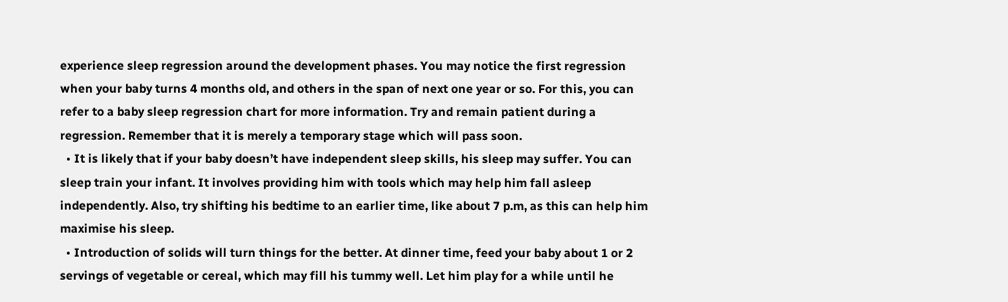experience sleep regression around the development phases. You may notice the first regression when your baby turns 4 months old, and others in the span of next one year or so. For this, you can refer to a baby sleep regression chart for more information. Try and remain patient during a regression. Remember that it is merely a temporary stage which will pass soon.
  • It is likely that if your baby doesn’t have independent sleep skills, his sleep may suffer. You can sleep train your infant. It involves providing him with tools which may help him fall asleep independently. Also, try shifting his bedtime to an earlier time, like about 7 p.m, as this can help him maximise his sleep.
  • Introduction of solids will turn things for the better. At dinner time, feed your baby about 1 or 2 servings of vegetable or cereal, which may fill his tummy well. Let him play for a while until he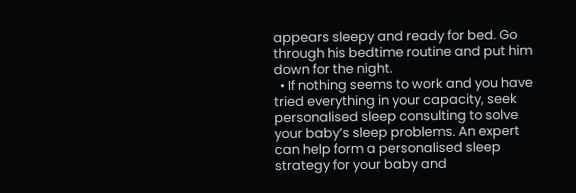appears sleepy and ready for bed. Go through his bedtime routine and put him down for the night.
  • If nothing seems to work and you have tried everything in your capacity, seek personalised sleep consulting to solve your baby’s sleep problems. An expert can help form a personalised sleep strategy for your baby and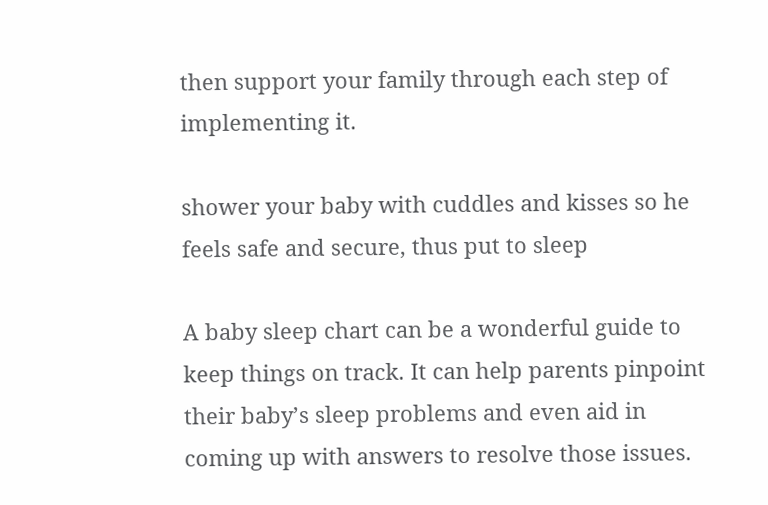then support your family through each step of implementing it.

shower your baby with cuddles and kisses so he feels safe and secure, thus put to sleep

A baby sleep chart can be a wonderful guide to keep things on track. It can help parents pinpoint their baby’s sleep problems and even aid in coming up with answers to resolve those issues.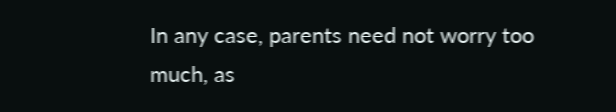In any case, parents need not worry too much, as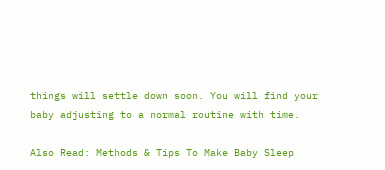things will settle down soon. You will find your baby adjusting to a normal routine with time.

Also Read: Methods & Tips To Make Baby Sleep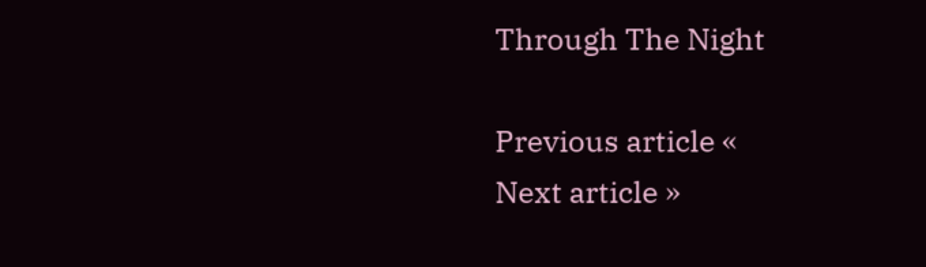Through The Night

Previous article «
Next article »